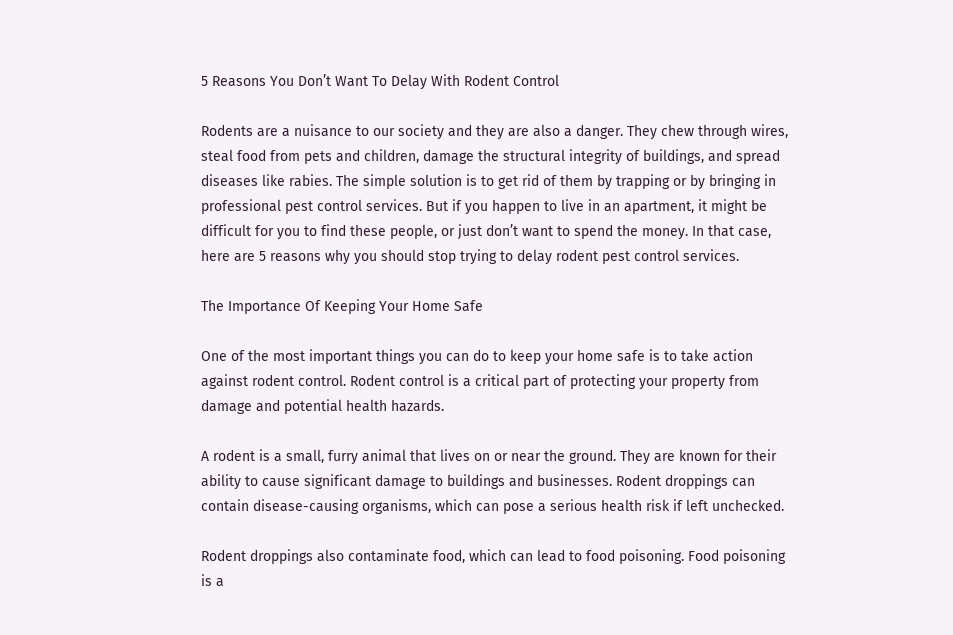5 Reasons You Don’t Want To Delay With Rodent Control

Rodents are a nuisance to our society and they are also a danger. They chew through wires, steal food from pets and children, damage the structural integrity of buildings, and spread diseases like rabies. The simple solution is to get rid of them by trapping or by bringing in professional pest control services. But if you happen to live in an apartment, it might be difficult for you to find these people, or just don’t want to spend the money. In that case, here are 5 reasons why you should stop trying to delay rodent pest control services.

The Importance Of Keeping Your Home Safe

One of the most important things you can do to keep your home safe is to take action against rodent control. Rodent control is a critical part of protecting your property from damage and potential health hazards.

A rodent is a small, furry animal that lives on or near the ground. They are known for their ability to cause significant damage to buildings and businesses. Rodent droppings can contain disease-causing organisms, which can pose a serious health risk if left unchecked.

Rodent droppings also contaminate food, which can lead to food poisoning. Food poisoning is a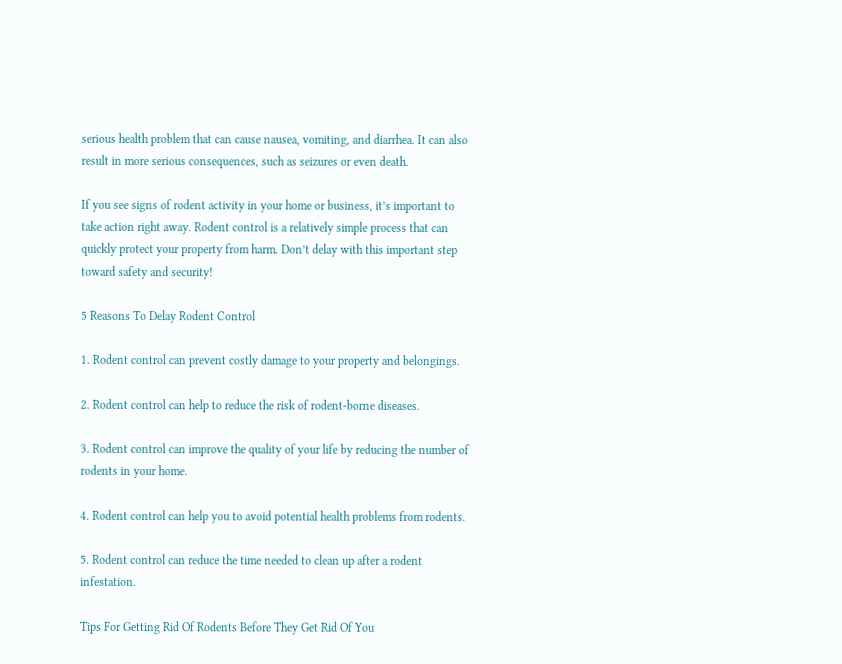serious health problem that can cause nausea, vomiting, and diarrhea. It can also result in more serious consequences, such as seizures or even death.

If you see signs of rodent activity in your home or business, it’s important to take action right away. Rodent control is a relatively simple process that can quickly protect your property from harm. Don’t delay with this important step toward safety and security!

5 Reasons To Delay Rodent Control

1. Rodent control can prevent costly damage to your property and belongings.

2. Rodent control can help to reduce the risk of rodent-borne diseases.

3. Rodent control can improve the quality of your life by reducing the number of rodents in your home.

4. Rodent control can help you to avoid potential health problems from rodents.

5. Rodent control can reduce the time needed to clean up after a rodent infestation.

Tips For Getting Rid Of Rodents Before They Get Rid Of You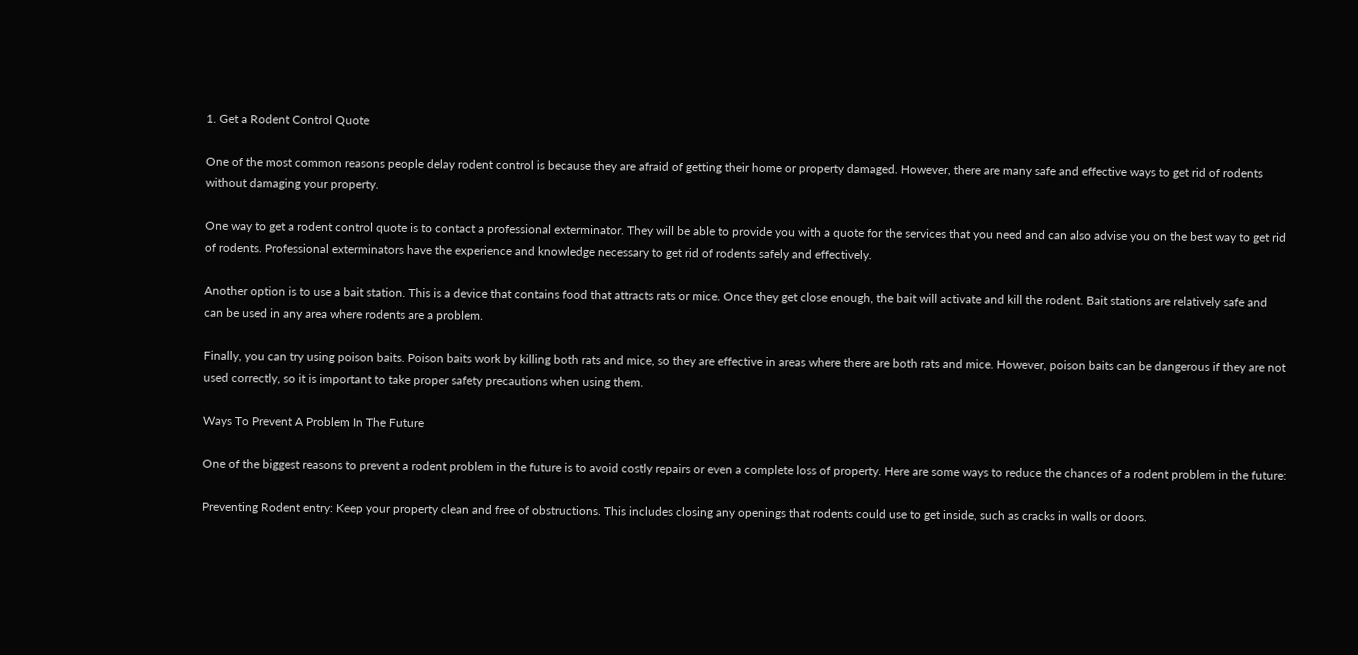1. Get a Rodent Control Quote

One of the most common reasons people delay rodent control is because they are afraid of getting their home or property damaged. However, there are many safe and effective ways to get rid of rodents without damaging your property.

One way to get a rodent control quote is to contact a professional exterminator. They will be able to provide you with a quote for the services that you need and can also advise you on the best way to get rid of rodents. Professional exterminators have the experience and knowledge necessary to get rid of rodents safely and effectively.

Another option is to use a bait station. This is a device that contains food that attracts rats or mice. Once they get close enough, the bait will activate and kill the rodent. Bait stations are relatively safe and can be used in any area where rodents are a problem.

Finally, you can try using poison baits. Poison baits work by killing both rats and mice, so they are effective in areas where there are both rats and mice. However, poison baits can be dangerous if they are not used correctly, so it is important to take proper safety precautions when using them.

Ways To Prevent A Problem In The Future

One of the biggest reasons to prevent a rodent problem in the future is to avoid costly repairs or even a complete loss of property. Here are some ways to reduce the chances of a rodent problem in the future:

Preventing Rodent entry: Keep your property clean and free of obstructions. This includes closing any openings that rodents could use to get inside, such as cracks in walls or doors.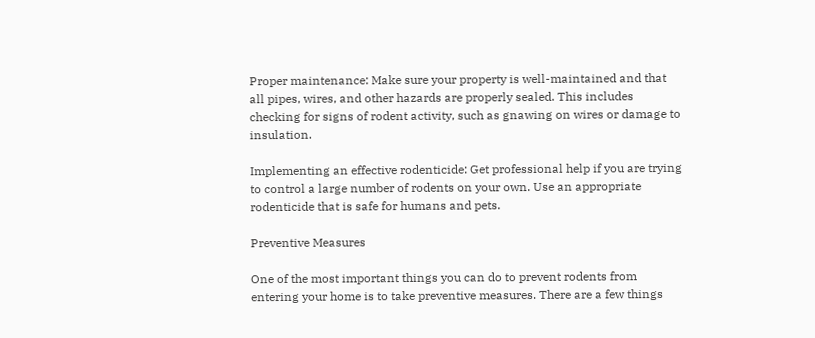Proper maintenance: Make sure your property is well-maintained and that all pipes, wires, and other hazards are properly sealed. This includes checking for signs of rodent activity, such as gnawing on wires or damage to insulation.

Implementing an effective rodenticide: Get professional help if you are trying to control a large number of rodents on your own. Use an appropriate rodenticide that is safe for humans and pets.

Preventive Measures

One of the most important things you can do to prevent rodents from entering your home is to take preventive measures. There are a few things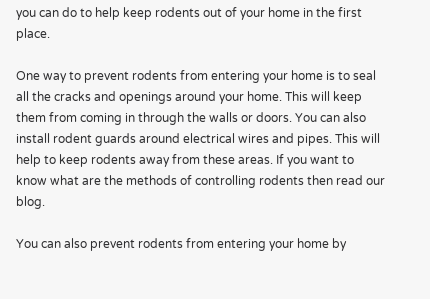you can do to help keep rodents out of your home in the first place.

One way to prevent rodents from entering your home is to seal all the cracks and openings around your home. This will keep them from coming in through the walls or doors. You can also install rodent guards around electrical wires and pipes. This will help to keep rodents away from these areas. If you want to know what are the methods of controlling rodents then read our blog.

You can also prevent rodents from entering your home by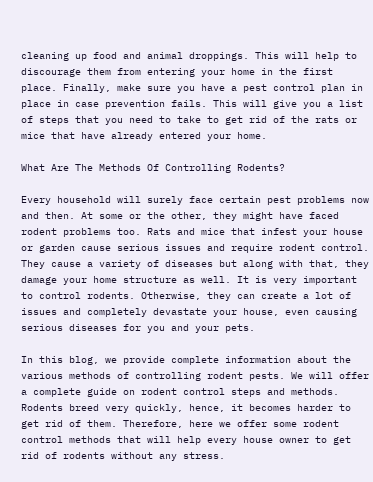cleaning up food and animal droppings. This will help to discourage them from entering your home in the first place. Finally, make sure you have a pest control plan in place in case prevention fails. This will give you a list of steps that you need to take to get rid of the rats or mice that have already entered your home.

What Are The Methods Of Controlling Rodents?

Every household will surely face certain pest problems now and then. At some or the other, they might have faced rodent problems too. Rats and mice that infest your house or garden cause serious issues and require rodent control. They cause a variety of diseases but along with that, they damage your home structure as well. It is very important to control rodents. Otherwise, they can create a lot of issues and completely devastate your house, even causing serious diseases for you and your pets.

In this blog, we provide complete information about the various methods of controlling rodent pests. We will offer a complete guide on rodent control steps and methods. Rodents breed very quickly, hence, it becomes harder to get rid of them. Therefore, here we offer some rodent control methods that will help every house owner to get rid of rodents without any stress.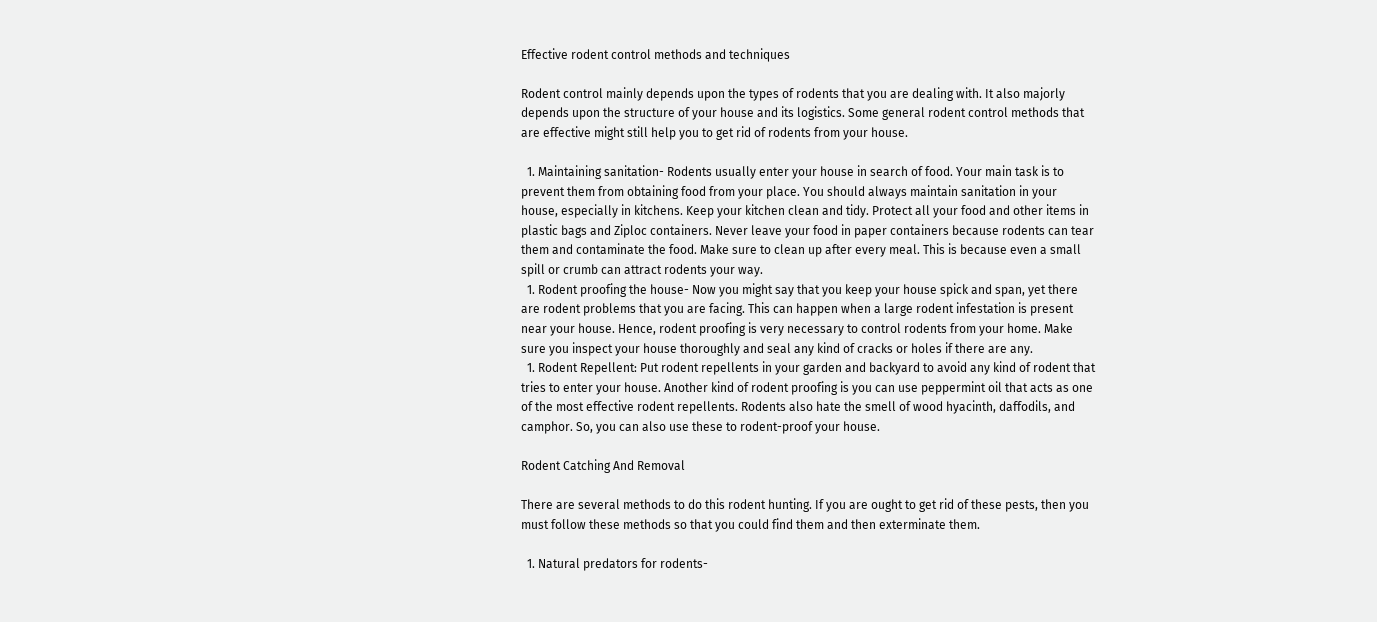Effective rodent control methods and techniques

Rodent control mainly depends upon the types of rodents that you are dealing with. It also majorly depends upon the structure of your house and its logistics. Some general rodent control methods that are effective might still help you to get rid of rodents from your house.

  1. Maintaining sanitation- Rodents usually enter your house in search of food. Your main task is to prevent them from obtaining food from your place. You should always maintain sanitation in your house, especially in kitchens. Keep your kitchen clean and tidy. Protect all your food and other items in plastic bags and Ziploc containers. Never leave your food in paper containers because rodents can tear them and contaminate the food. Make sure to clean up after every meal. This is because even a small spill or crumb can attract rodents your way.
  1. Rodent proofing the house- Now you might say that you keep your house spick and span, yet there are rodent problems that you are facing. This can happen when a large rodent infestation is present near your house. Hence, rodent proofing is very necessary to control rodents from your home. Make sure you inspect your house thoroughly and seal any kind of cracks or holes if there are any.
  1. Rodent Repellent: Put rodent repellents in your garden and backyard to avoid any kind of rodent that tries to enter your house. Another kind of rodent proofing is you can use peppermint oil that acts as one of the most effective rodent repellents. Rodents also hate the smell of wood hyacinth, daffodils, and camphor. So, you can also use these to rodent-proof your house.

Rodent Catching And Removal

There are several methods to do this rodent hunting. If you are ought to get rid of these pests, then you must follow these methods so that you could find them and then exterminate them.

  1. Natural predators for rodents-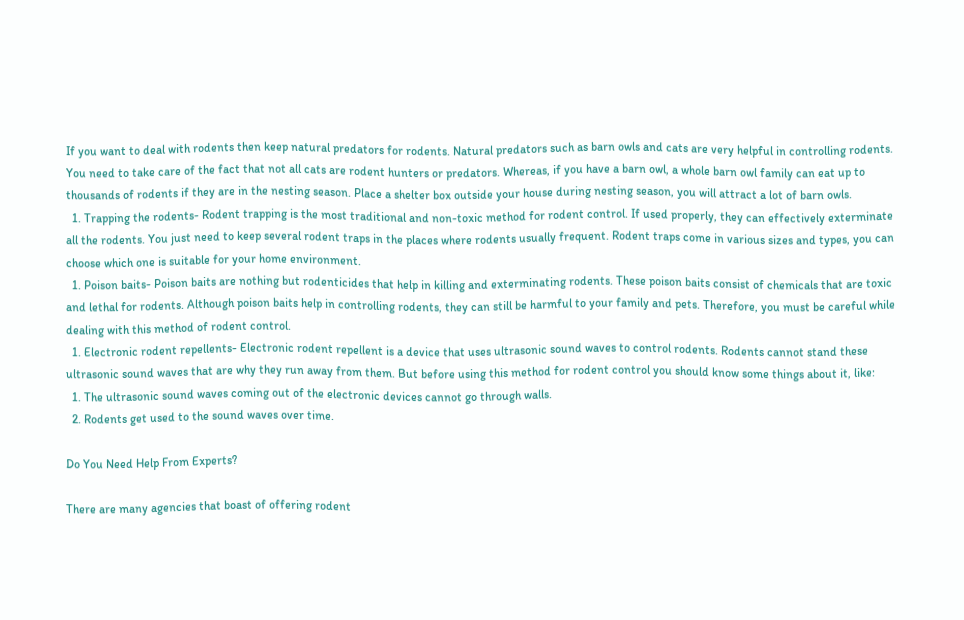If you want to deal with rodents then keep natural predators for rodents. Natural predators such as barn owls and cats are very helpful in controlling rodents. You need to take care of the fact that not all cats are rodent hunters or predators. Whereas, if you have a barn owl, a whole barn owl family can eat up to thousands of rodents if they are in the nesting season. Place a shelter box outside your house during nesting season, you will attract a lot of barn owls.
  1. Trapping the rodents- Rodent trapping is the most traditional and non-toxic method for rodent control. If used properly, they can effectively exterminate all the rodents. You just need to keep several rodent traps in the places where rodents usually frequent. Rodent traps come in various sizes and types, you can choose which one is suitable for your home environment.
  1. Poison baits- Poison baits are nothing but rodenticides that help in killing and exterminating rodents. These poison baits consist of chemicals that are toxic and lethal for rodents. Although poison baits help in controlling rodents, they can still be harmful to your family and pets. Therefore, you must be careful while dealing with this method of rodent control.
  1. Electronic rodent repellents- Electronic rodent repellent is a device that uses ultrasonic sound waves to control rodents. Rodents cannot stand these ultrasonic sound waves that are why they run away from them. But before using this method for rodent control you should know some things about it, like:
  1. The ultrasonic sound waves coming out of the electronic devices cannot go through walls.
  2. Rodents get used to the sound waves over time.

Do You Need Help From Experts?

There are many agencies that boast of offering rodent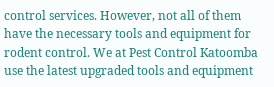control services. However, not all of them have the necessary tools and equipment for rodent control. We at Pest Control Katoomba use the latest upgraded tools and equipment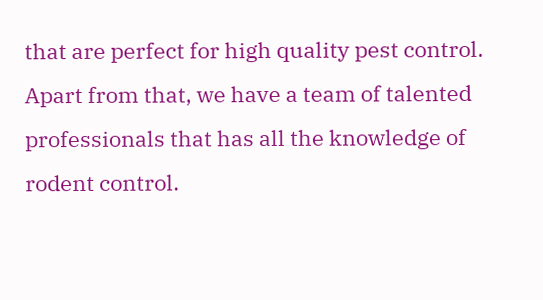that are perfect for high quality pest control. Apart from that, we have a team of talented professionals that has all the knowledge of rodent control.